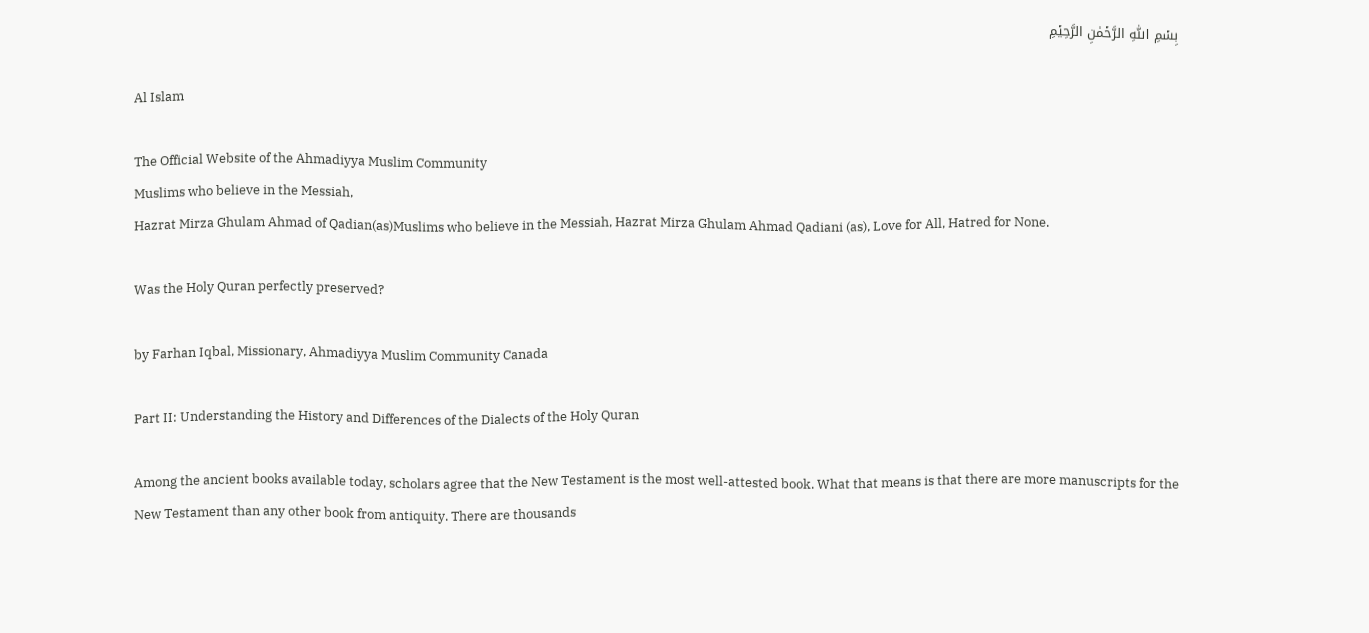بِسۡمِ اللّٰہِ الرَّحۡمٰنِ الرَّحِیۡمِ

Al Islam

The Official Website of the Ahmadiyya Muslim Community
Muslims who believe in the Messiah,
Hazrat Mirza Ghulam Ahmad of Qadian(as)Muslims who believe in the Messiah, Hazrat Mirza Ghulam Ahmad Qadiani (as), Love for All, Hatred for None.

Was the Holy Quran perfectly preserved?

by Farhan Iqbal, Missionary, Ahmadiyya Muslim Community Canada

Part II: Understanding the History and Differences of the Dialects of the Holy Quran

Among the ancient books available today, scholars agree that the New Testament is the most well-attested book. What that means is that there are more manuscripts for the New Testament than any other book from antiquity. There are thousands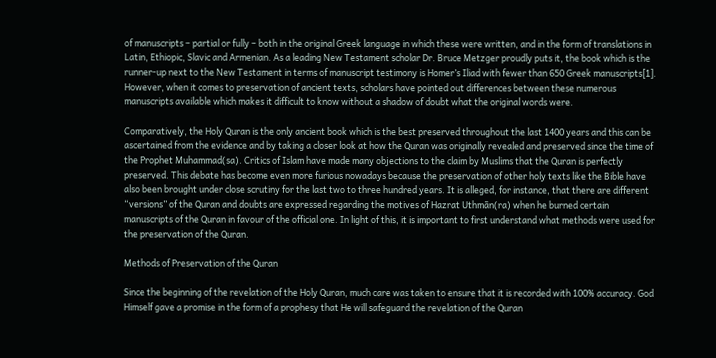of manuscripts – partial or fully – both in the original Greek language in which these were written, and in the form of translations in Latin, Ethiopic, Slavic and Armenian. As a leading New Testament scholar Dr. Bruce Metzger proudly puts it, the book which is the runner-up next to the New Testament in terms of manuscript testimony is Homer’s Iliad with fewer than 650 Greek manuscripts[1]. However, when it comes to preservation of ancient texts, scholars have pointed out differences between these numerous manuscripts available which makes it difficult to know without a shadow of doubt what the original words were.

Comparatively, the Holy Quran is the only ancient book which is the best preserved throughout the last 1400 years and this can be ascertained from the evidence and by taking a closer look at how the Quran was originally revealed and preserved since the time of the Prophet Muhammad(sa). Critics of Islam have made many objections to the claim by Muslims that the Quran is perfectly preserved. This debate has become even more furious nowadays because the preservation of other holy texts like the Bible have also been brought under close scrutiny for the last two to three hundred years. It is alleged, for instance, that there are different “versions” of the Quran and doubts are expressed regarding the motives of Hazrat Uthmān(ra) when he burned certain manuscripts of the Quran in favour of the official one. In light of this, it is important to first understand what methods were used for the preservation of the Quran.

Methods of Preservation of the Quran

Since the beginning of the revelation of the Holy Quran, much care was taken to ensure that it is recorded with 100% accuracy. God Himself gave a promise in the form of a prophesy that He will safeguard the revelation of the Quran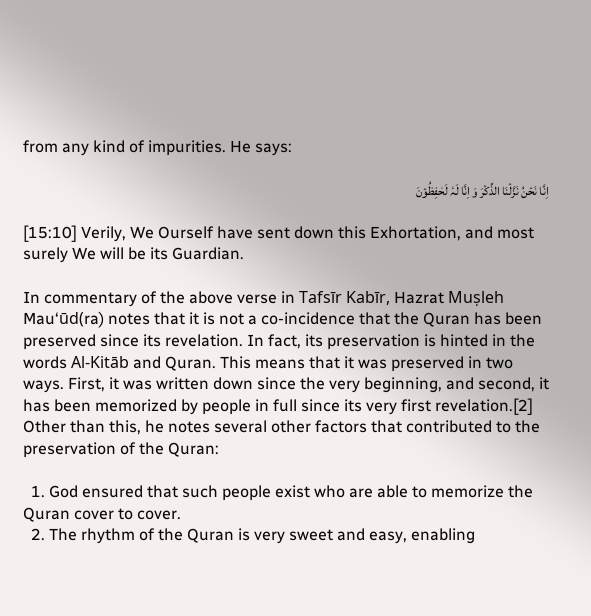from any kind of impurities. He says:

اِنَّا نَحۡنُ نَزَّلۡنَا الذِّکۡرَ وَ اِنَّا لَہٗ لَحٰفِظُوۡنَ

[15:10] Verily, We Ourself have sent down this Exhortation, and most surely We will be its Guardian.

In commentary of the above verse in Tafsīr Kabīr, Hazrat Muṣleh Mau‘ūd(ra) notes that it is not a co-incidence that the Quran has been preserved since its revelation. In fact, its preservation is hinted in the words Al-Kitāb and Quran. This means that it was preserved in two ways. First, it was written down since the very beginning, and second, it has been memorized by people in full since its very first revelation.[2] Other than this, he notes several other factors that contributed to the preservation of the Quran:

  1. God ensured that such people exist who are able to memorize the Quran cover to cover.
  2. The rhythm of the Quran is very sweet and easy, enabling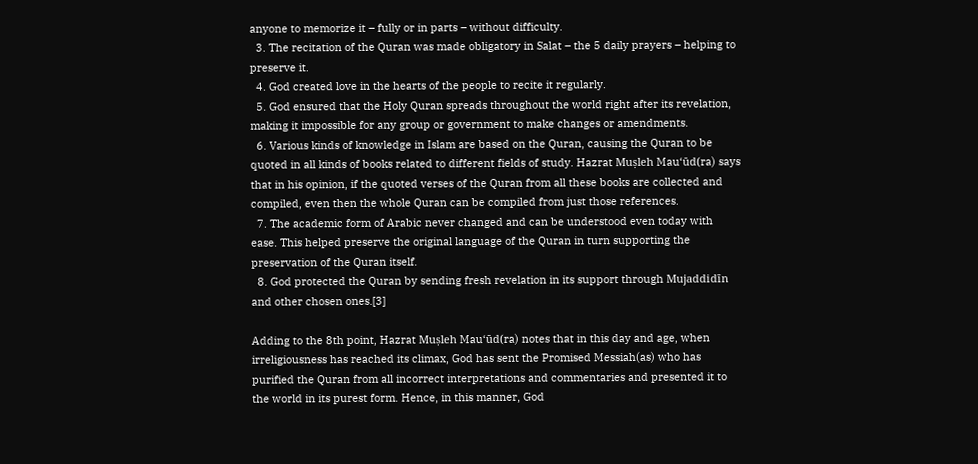anyone to memorize it – fully or in parts – without difficulty.
  3. The recitation of the Quran was made obligatory in Salat – the 5 daily prayers – helping to preserve it.
  4. God created love in the hearts of the people to recite it regularly.
  5. God ensured that the Holy Quran spreads throughout the world right after its revelation, making it impossible for any group or government to make changes or amendments.
  6. Various kinds of knowledge in Islam are based on the Quran, causing the Quran to be quoted in all kinds of books related to different fields of study. Hazrat Muṣleh Mau‘ūd(ra) says that in his opinion, if the quoted verses of the Quran from all these books are collected and compiled, even then the whole Quran can be compiled from just those references.
  7. The academic form of Arabic never changed and can be understood even today with ease. This helped preserve the original language of the Quran in turn supporting the preservation of the Quran itself.
  8. God protected the Quran by sending fresh revelation in its support through Mujaddidīn and other chosen ones.[3]

Adding to the 8th point, Hazrat Muṣleh Mau‘ūd(ra) notes that in this day and age, when irreligiousness has reached its climax, God has sent the Promised Messiah(as) who has purified the Quran from all incorrect interpretations and commentaries and presented it to the world in its purest form. Hence, in this manner, God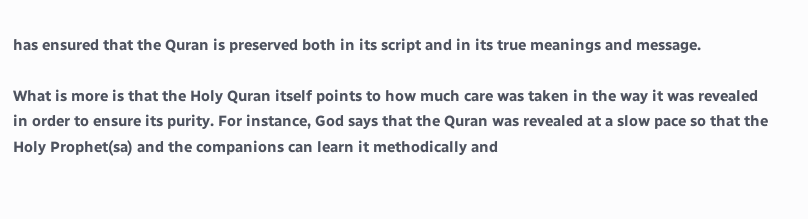has ensured that the Quran is preserved both in its script and in its true meanings and message.

What is more is that the Holy Quran itself points to how much care was taken in the way it was revealed in order to ensure its purity. For instance, God says that the Quran was revealed at a slow pace so that the Holy Prophet(sa) and the companions can learn it methodically and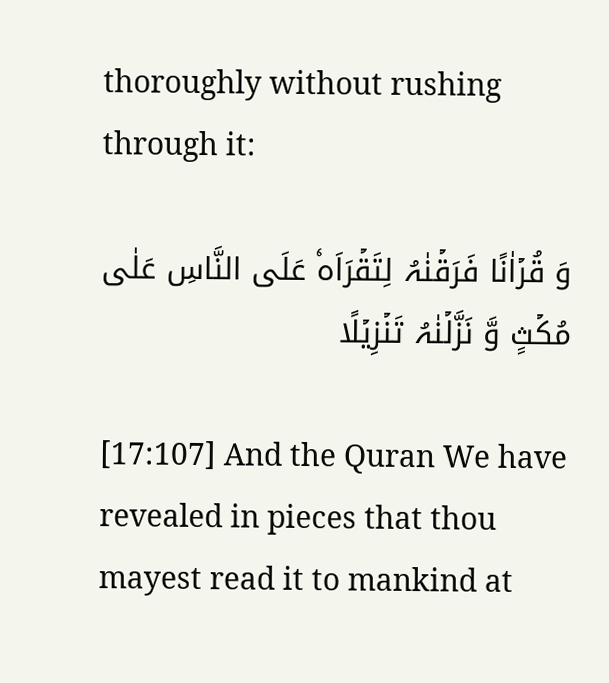thoroughly without rushing through it:

وَ قُرۡاٰنًا فَرَقۡنٰہُ لِتَقۡرَاَہٗ عَلَی النَّاسِ عَلٰی مُکۡثٍ وَّ نَزَّلۡنٰہُ تَنۡزِیۡلًا

[17:107] And the Quran We have revealed in pieces that thou mayest read it to mankind at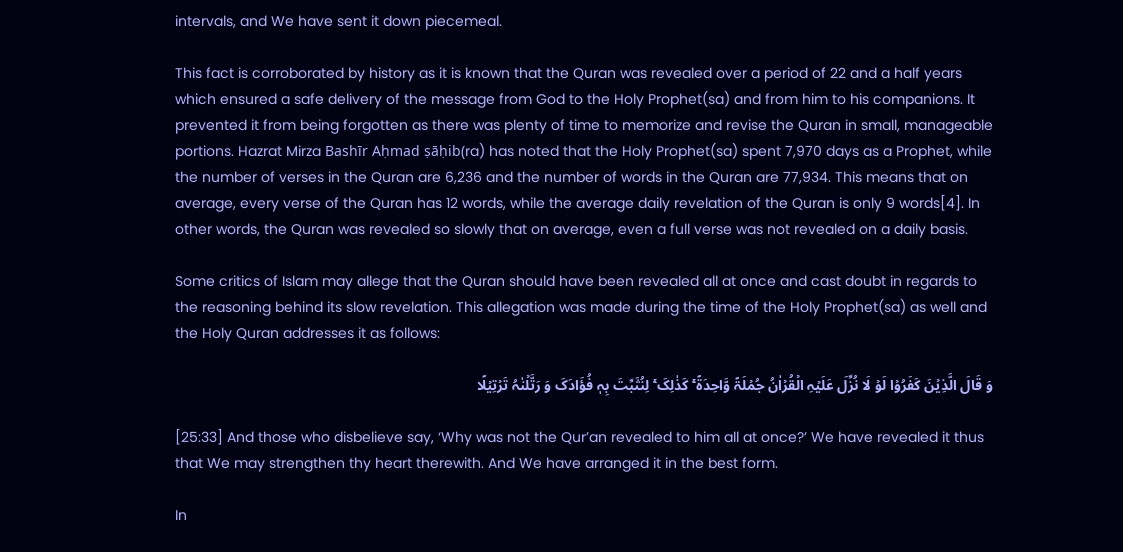intervals, and We have sent it down piecemeal.

This fact is corroborated by history as it is known that the Quran was revealed over a period of 22 and a half years which ensured a safe delivery of the message from God to the Holy Prophet(sa) and from him to his companions. It prevented it from being forgotten as there was plenty of time to memorize and revise the Quran in small, manageable portions. Hazrat Mirza Bashīr Aḥmad ṣāḥib(ra) has noted that the Holy Prophet(sa) spent 7,970 days as a Prophet, while the number of verses in the Quran are 6,236 and the number of words in the Quran are 77,934. This means that on average, every verse of the Quran has 12 words, while the average daily revelation of the Quran is only 9 words[4]. In other words, the Quran was revealed so slowly that on average, even a full verse was not revealed on a daily basis.

Some critics of Islam may allege that the Quran should have been revealed all at once and cast doubt in regards to the reasoning behind its slow revelation. This allegation was made during the time of the Holy Prophet(sa) as well and the Holy Quran addresses it as follows:

وَ قَالَ الَّذِیۡنَ کَفَرُوۡا لَوۡ لَا نُزِّلَ عَلَیۡہِ الۡقُرۡاٰنُ جُمۡلَۃً وَّاحِدَۃً ۚۛ کَذٰلِکَ ۚۛ لِنُثَبِّتَ بِہٖ فُؤَادَکَ وَ رَتَّلۡنٰہُ تَرۡتِیۡلًا

[25:33] And those who disbelieve say, ‘Why was not the Qur’an revealed to him all at once?’ We have revealed it thus that We may strengthen thy heart therewith. And We have arranged it in the best form.

In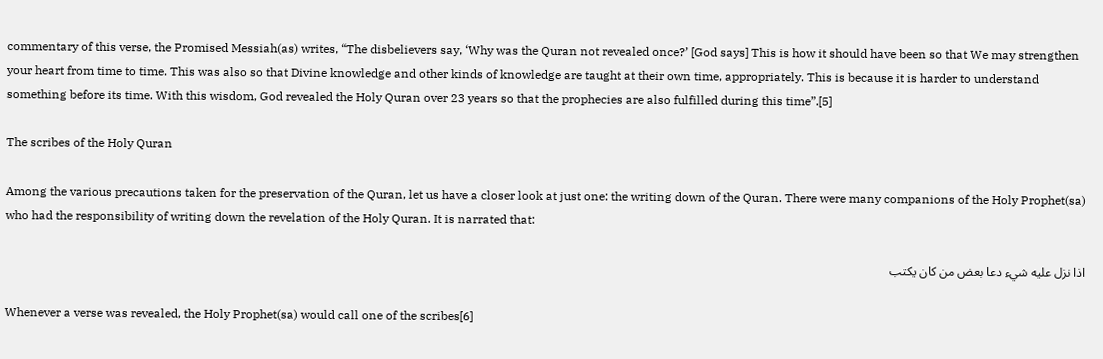commentary of this verse, the Promised Messiah(as) writes, “The disbelievers say, ‘Why was the Quran not revealed once?’ [God says] This is how it should have been so that We may strengthen your heart from time to time. This was also so that Divine knowledge and other kinds of knowledge are taught at their own time, appropriately. This is because it is harder to understand something before its time. With this wisdom, God revealed the Holy Quran over 23 years so that the prophecies are also fulfilled during this time”.[5]

The scribes of the Holy Quran

Among the various precautions taken for the preservation of the Quran, let us have a closer look at just one: the writing down of the Quran. There were many companions of the Holy Prophet(sa) who had the responsibility of writing down the revelation of the Holy Quran. It is narrated that:

اذا نزل عليه شيء دعا بعض من كان يكتب

Whenever a verse was revealed, the Holy Prophet(sa) would call one of the scribes[6]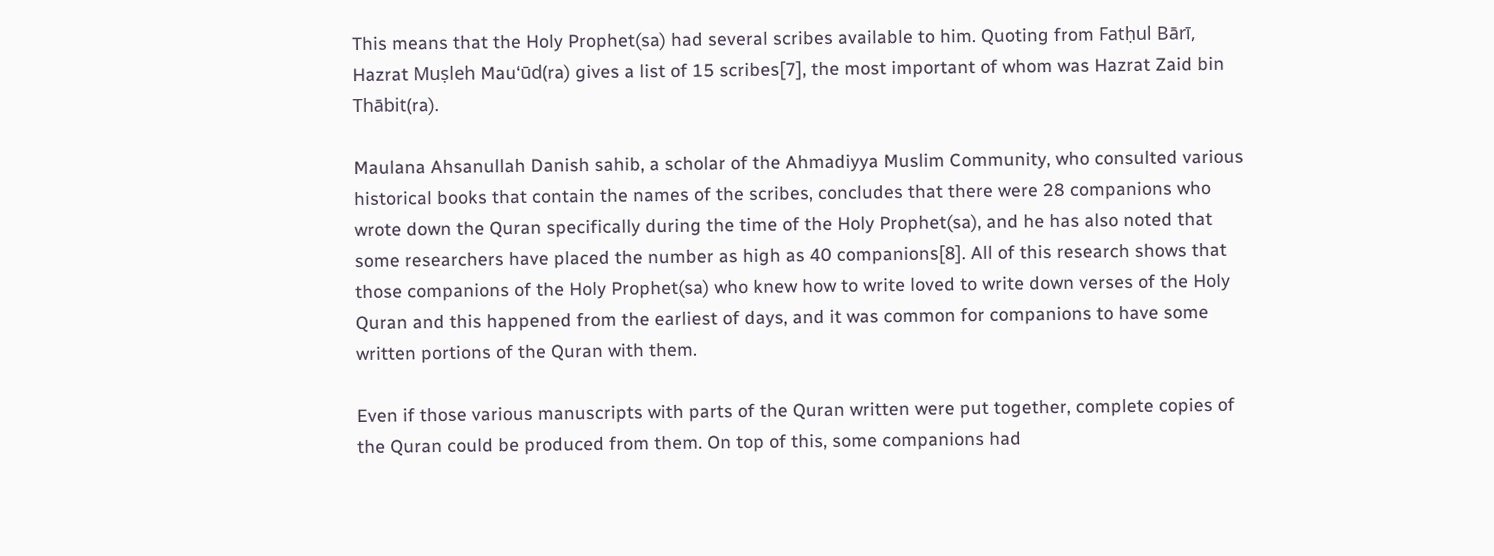This means that the Holy Prophet(sa) had several scribes available to him. Quoting from Fatḥul Bārī, Hazrat Muṣleh Mau‘ūd(ra) gives a list of 15 scribes[7], the most important of whom was Hazrat Zaid bin Thābit(ra).

Maulana Ahsanullah Danish sahib, a scholar of the Ahmadiyya Muslim Community, who consulted various historical books that contain the names of the scribes, concludes that there were 28 companions who wrote down the Quran specifically during the time of the Holy Prophet(sa), and he has also noted that some researchers have placed the number as high as 40 companions[8]. All of this research shows that those companions of the Holy Prophet(sa) who knew how to write loved to write down verses of the Holy Quran and this happened from the earliest of days, and it was common for companions to have some written portions of the Quran with them.

Even if those various manuscripts with parts of the Quran written were put together, complete copies of the Quran could be produced from them. On top of this, some companions had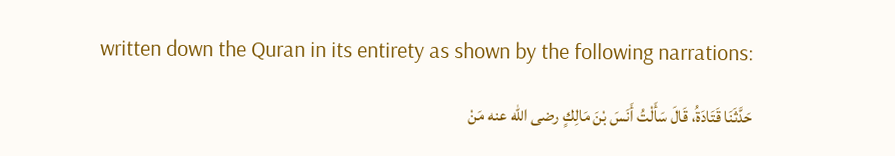written down the Quran in its entirety as shown by the following narrations:

حَدَّثَنَا قَتَادَةُ، قَالَ سَأَلْتُ أَنَسَ بْنَ مَالِكٍ رضى الله عنه مَنْ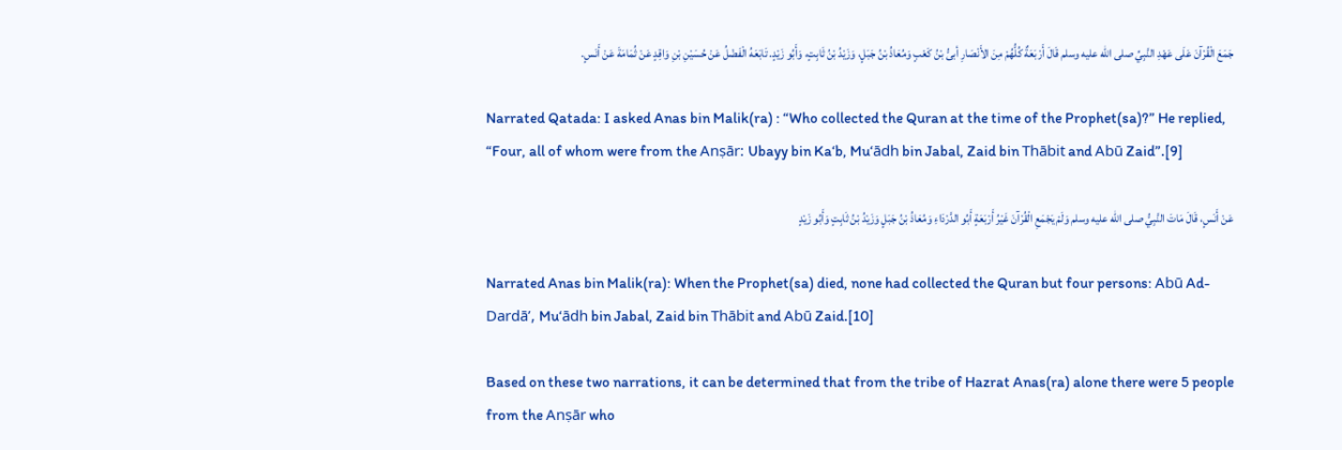جَمَعَ الْقُرْآنَ عَلَى عَهْدِ النَّبِيِّ صلى الله عليه وسلم قَالَ أَرْبَعَةٌ كُلُّهُمْ مِنَ الأَنْصَارِ أبىُّ بْنُ كَعْبٍ وَمُعَاذُ بْنُ جَبَلٍ، وَزَيْدُ بْنُ ثَابِتٍ، وَأَبُو زَيْدٍ. تَابَعَهُ الْفَضْلُ عَنْ حُسَيْنِ بْنِ وَاقِدٍ عَنْ ثُمَامَةَ عَنْ أَنَسٍ.

Narrated Qatada: I asked Anas bin Malik(ra) : “Who collected the Quran at the time of the Prophet(sa)?” He replied, “Four, all of whom were from the Anṣār: Ubayy bin Ka‘b, Mu‘ādh bin Jabal, Zaid bin Thābit and Abū Zaid”.[9]

عَنْ أَنَسٍ، قَالَ مَاتَ النَّبِيُّ صلى الله عليه وسلم وَلَمْ يَجْمَعِ الْقُرْآنَ غَيْرُ أَرْبَعَةٍ أَبُو الدَّرْدَاءِ وَمُعَاذُ بْنُ جَبَلٍ وَزَيْدُ بْنُ ثَابِتٍ وَأَبُو زَيْدٍ

Narrated Anas bin Malik(ra): When the Prophet(sa) died, none had collected the Quran but four persons: Abū Ad-Dardā’, Mu‘ādh bin Jabal, Zaid bin Thābit and Abū Zaid.[10]

Based on these two narrations, it can be determined that from the tribe of Hazrat Anas(ra) alone there were 5 people from the Anṣār who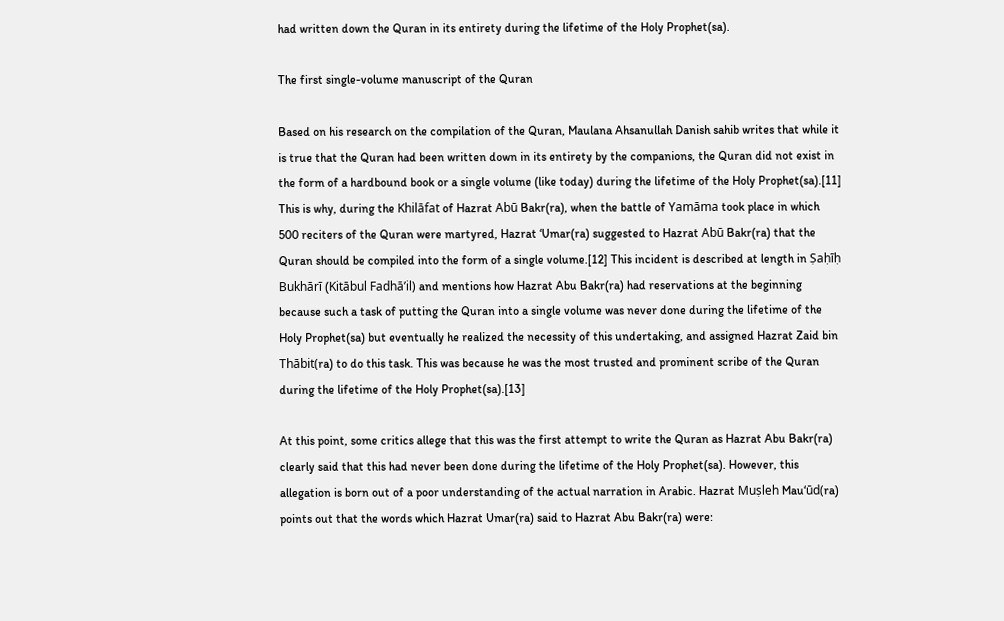had written down the Quran in its entirety during the lifetime of the Holy Prophet(sa).

The first single-volume manuscript of the Quran

Based on his research on the compilation of the Quran, Maulana Ahsanullah Danish sahib writes that while it is true that the Quran had been written down in its entirety by the companions, the Quran did not exist in the form of a hardbound book or a single volume (like today) during the lifetime of the Holy Prophet(sa).[11] This is why, during the Khilāfat of Hazrat Abū Bakr(ra), when the battle of Yamāma took place in which 500 reciters of the Quran were martyred, Hazrat ‘Umar(ra) suggested to Hazrat Abū Bakr(ra) that the Quran should be compiled into the form of a single volume.[12] This incident is described at length in Ṣaḥīḥ Bukhārī (Kitābul Fadhā’il) and mentions how Hazrat Abu Bakr(ra) had reservations at the beginning because such a task of putting the Quran into a single volume was never done during the lifetime of the Holy Prophet(sa) but eventually he realized the necessity of this undertaking, and assigned Hazrat Zaid bin Thābit(ra) to do this task. This was because he was the most trusted and prominent scribe of the Quran during the lifetime of the Holy Prophet(sa).[13]

At this point, some critics allege that this was the first attempt to write the Quran as Hazrat Abu Bakr(ra) clearly said that this had never been done during the lifetime of the Holy Prophet(sa). However, this allegation is born out of a poor understanding of the actual narration in Arabic. Hazrat Muṣleh Mau‘ūd(ra) points out that the words which Hazrat Umar(ra) said to Hazrat Abu Bakr(ra) were: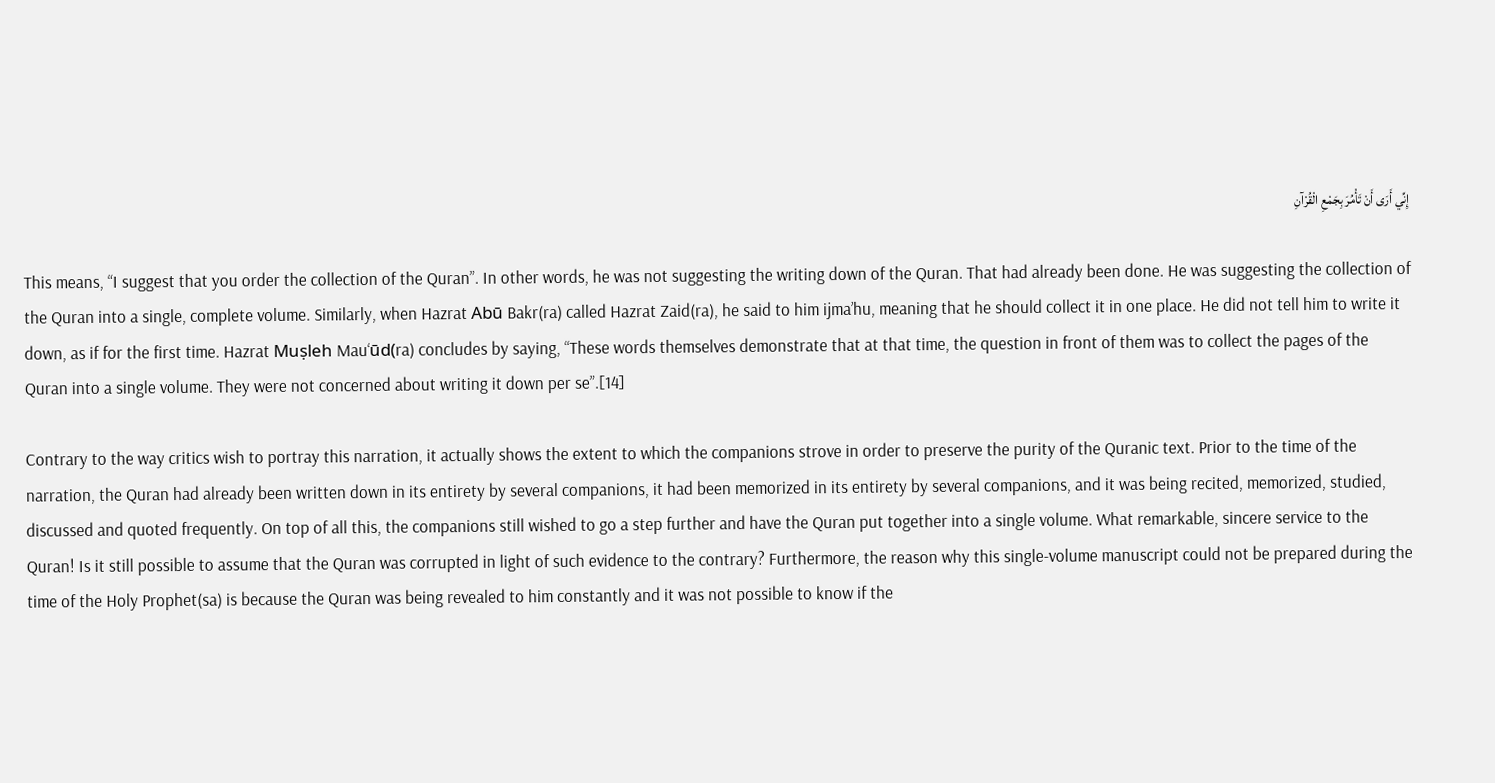إِنِّي أَرَى أَنْ تَأْمُرَ بِجَمْعِ الْقُرْآنِ

This means, “I suggest that you order the collection of the Quran”. In other words, he was not suggesting the writing down of the Quran. That had already been done. He was suggesting the collection of the Quran into a single, complete volume. Similarly, when Hazrat Abū Bakr(ra) called Hazrat Zaid(ra), he said to him ijma’hu, meaning that he should collect it in one place. He did not tell him to write it down, as if for the first time. Hazrat Muṣleh Mau‘ūd(ra) concludes by saying, “These words themselves demonstrate that at that time, the question in front of them was to collect the pages of the Quran into a single volume. They were not concerned about writing it down per se”.[14]

Contrary to the way critics wish to portray this narration, it actually shows the extent to which the companions strove in order to preserve the purity of the Quranic text. Prior to the time of the narration, the Quran had already been written down in its entirety by several companions, it had been memorized in its entirety by several companions, and it was being recited, memorized, studied, discussed and quoted frequently. On top of all this, the companions still wished to go a step further and have the Quran put together into a single volume. What remarkable, sincere service to the Quran! Is it still possible to assume that the Quran was corrupted in light of such evidence to the contrary? Furthermore, the reason why this single-volume manuscript could not be prepared during the time of the Holy Prophet(sa) is because the Quran was being revealed to him constantly and it was not possible to know if the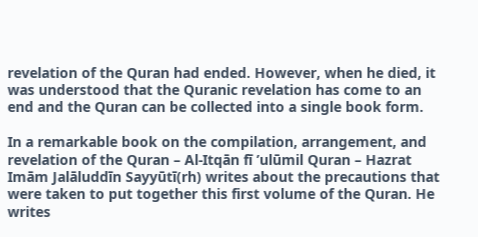revelation of the Quran had ended. However, when he died, it was understood that the Quranic revelation has come to an end and the Quran can be collected into a single book form.

In a remarkable book on the compilation, arrangement, and revelation of the Quran – Al-Itqān fī ’ulūmil Quran – Hazrat Imām Jalāluddīn Sayyūtī(rh) writes about the precautions that were taken to put together this first volume of the Quran. He writes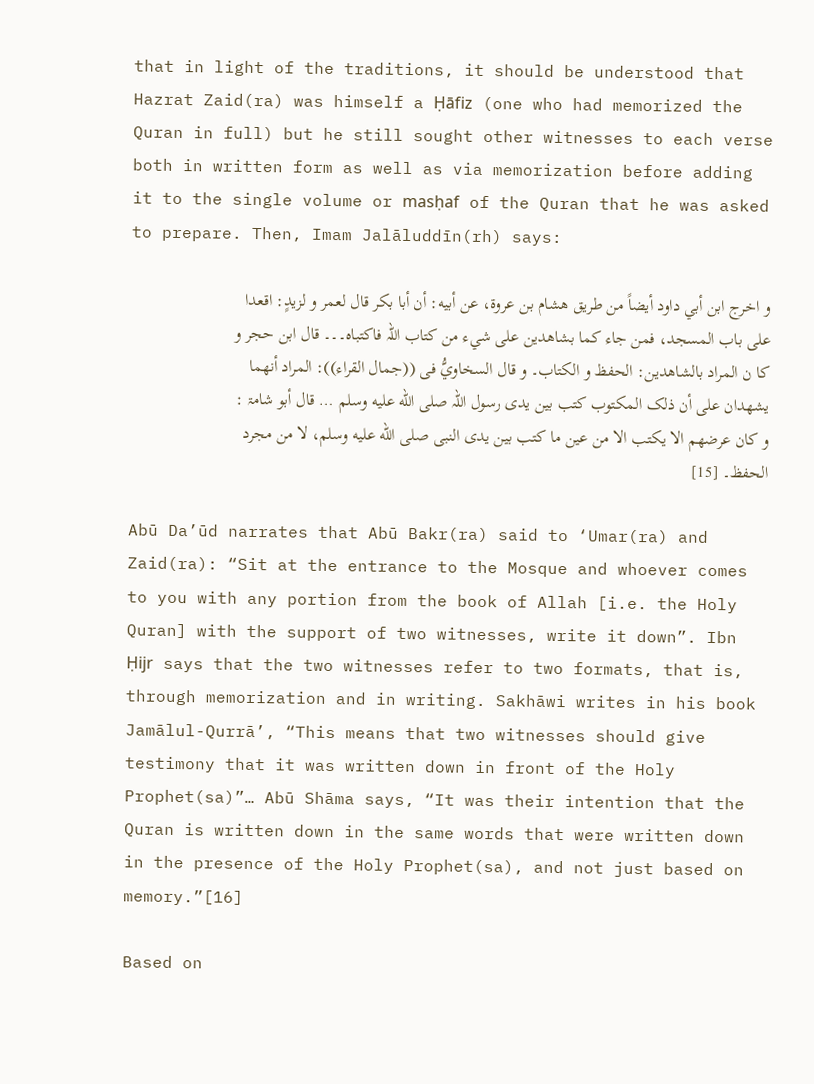that in light of the traditions, it should be understood that Hazrat Zaid(ra) was himself a Ḥāfiz (one who had memorized the Quran in full) but he still sought other witnesses to each verse both in written form as well as via memorization before adding it to the single volume or masḥaf of the Quran that he was asked to prepare. Then, Imam Jalāluddīn(rh) says:

و اخرج ابن أبي داود أیضاً من طریق ھشام بن عروۃ، عن أبيه: أن أبا بکر قال لعمر و لزیدٍ: اقعدا علی باب المسجد، فمن جاء کما بشاھدین علی شيء من کتاب اللہ فاکتباہ۔۔۔ قال ابن حجر و کا ن المراد بالشاھدین: الحفظ و الکتاب۔ و قال السخاويُّ فی ((جمال القراء)): المراد أنھما یشھدان علی أن ذلک المکتوب کتب بین یدی رسول اللہ صلى الله عليه وسلم … قال أبو شامۃ : و کان عرضھم الا یکتب الا من عین ما کتب بین یدی النبی صلى الله عليه وسلم، لا من مجرد الحفظ۔ [15]

Abū Da’ūd narrates that Abū Bakr(ra) said to ‘Umar(ra) and Zaid(ra): “Sit at the entrance to the Mosque and whoever comes to you with any portion from the book of Allah [i.e. the Holy Quran] with the support of two witnesses, write it down”. Ibn Ḥijr says that the two witnesses refer to two formats, that is, through memorization and in writing. Sakhāwi writes in his book Jamālul-Qurrā’, “This means that two witnesses should give testimony that it was written down in front of the Holy Prophet(sa)”… Abū Shāma says, “It was their intention that the Quran is written down in the same words that were written down in the presence of the Holy Prophet(sa), and not just based on memory.”[16]

Based on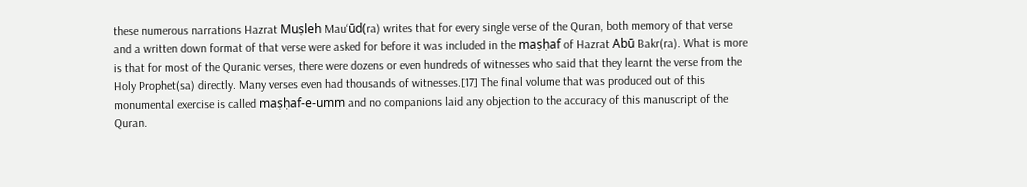these numerous narrations Hazrat Muṣleh Mau‘ūd(ra) writes that for every single verse of the Quran, both memory of that verse and a written down format of that verse were asked for before it was included in the maṣḥaf of Hazrat Abū Bakr(ra). What is more is that for most of the Quranic verses, there were dozens or even hundreds of witnesses who said that they learnt the verse from the Holy Prophet(sa) directly. Many verses even had thousands of witnesses.[17] The final volume that was produced out of this monumental exercise is called maṣḥaf-e-umm and no companions laid any objection to the accuracy of this manuscript of the Quran.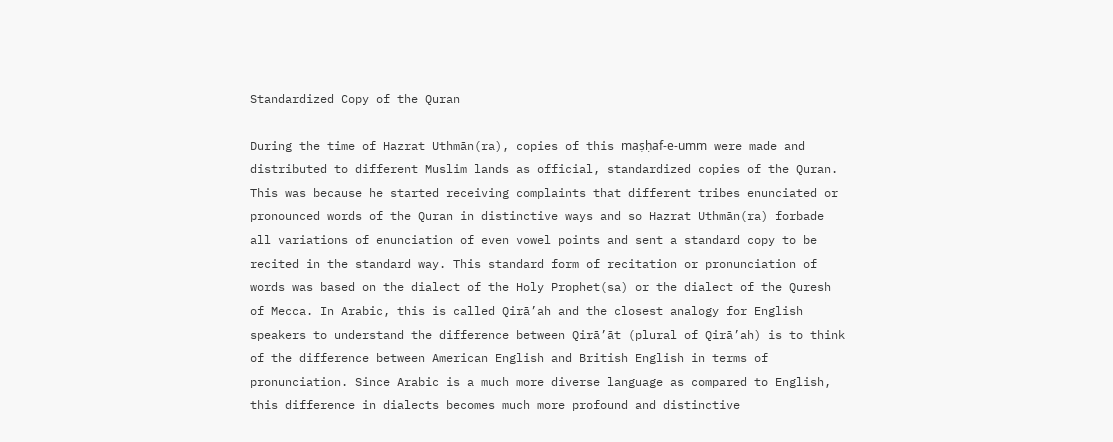Standardized Copy of the Quran

During the time of Hazrat Uthmān(ra), copies of this maṣḥaf-e-umm were made and distributed to different Muslim lands as official, standardized copies of the Quran. This was because he started receiving complaints that different tribes enunciated or pronounced words of the Quran in distinctive ways and so Hazrat Uthmān(ra) forbade all variations of enunciation of even vowel points and sent a standard copy to be recited in the standard way. This standard form of recitation or pronunciation of words was based on the dialect of the Holy Prophet(sa) or the dialect of the Quresh of Mecca. In Arabic, this is called Qirā’ah and the closest analogy for English speakers to understand the difference between Qirā’āt (plural of Qirā’ah) is to think of the difference between American English and British English in terms of pronunciation. Since Arabic is a much more diverse language as compared to English, this difference in dialects becomes much more profound and distinctive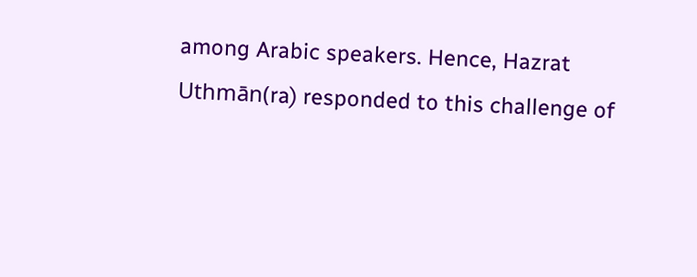among Arabic speakers. Hence, Hazrat Uthmān(ra) responded to this challenge of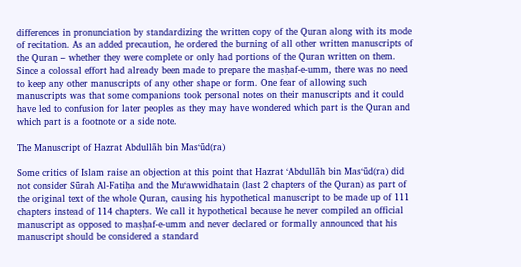differences in pronunciation by standardizing the written copy of the Quran along with its mode of recitation. As an added precaution, he ordered the burning of all other written manuscripts of the Quran – whether they were complete or only had portions of the Quran written on them. Since a colossal effort had already been made to prepare the maṣḥaf-e-umm, there was no need to keep any other manuscripts of any other shape or form. One fear of allowing such manuscripts was that some companions took personal notes on their manuscripts and it could have led to confusion for later peoples as they may have wondered which part is the Quran and which part is a footnote or a side note.

The Manuscript of Hazrat Abdullāh bin Mas‘ūd(ra)

Some critics of Islam raise an objection at this point that Hazrat ‘Abdullāh bin Mas‘ūd(ra) did not consider Sūrah Al-Fatiḥa and the Mu‘awwidhatain (last 2 chapters of the Quran) as part of the original text of the whole Quran, causing his hypothetical manuscript to be made up of 111 chapters instead of 114 chapters. We call it hypothetical because he never compiled an official manuscript as opposed to maṣḥaf-e-umm and never declared or formally announced that his manuscript should be considered a standard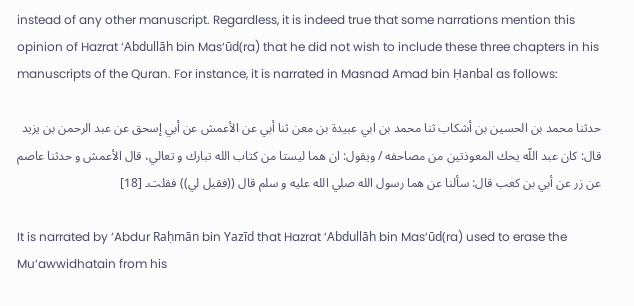instead of any other manuscript. Regardless, it is indeed true that some narrations mention this opinion of Hazrat ‘Abdullāh bin Mas‘ūd(ra) that he did not wish to include these three chapters in his manuscripts of the Quran. For instance, it is narrated in Masnad Amad bin Ḥanbal as follows:

حدثنا محمد بن الحسين بن أشكاب ثنا محمد بن ابي عبيدة بن معن ثنا أبي عن الأعمش عن أبي إسحق عن عبد الرحمن بن يزيد قال: كان عبد اللّه يحك المعوذتين من مصاحفه / ويقول: ان هما ليستا من كتاب الله تبارك و تعالي، قال الأعمش و حدثنا عاصم عن زر عن أبي بن كعب قال: سألنا عن هما رسول الله صلي الله عليه و سلم قال ((فقيل لي)) فقلت۔ [18]

It is narrated by ‘Abdur Raḥmān bin Yazīd that Hazrat ‘Abdullāh bin Mas‘ūd(ra) used to erase the Mu‘awwidhatain from his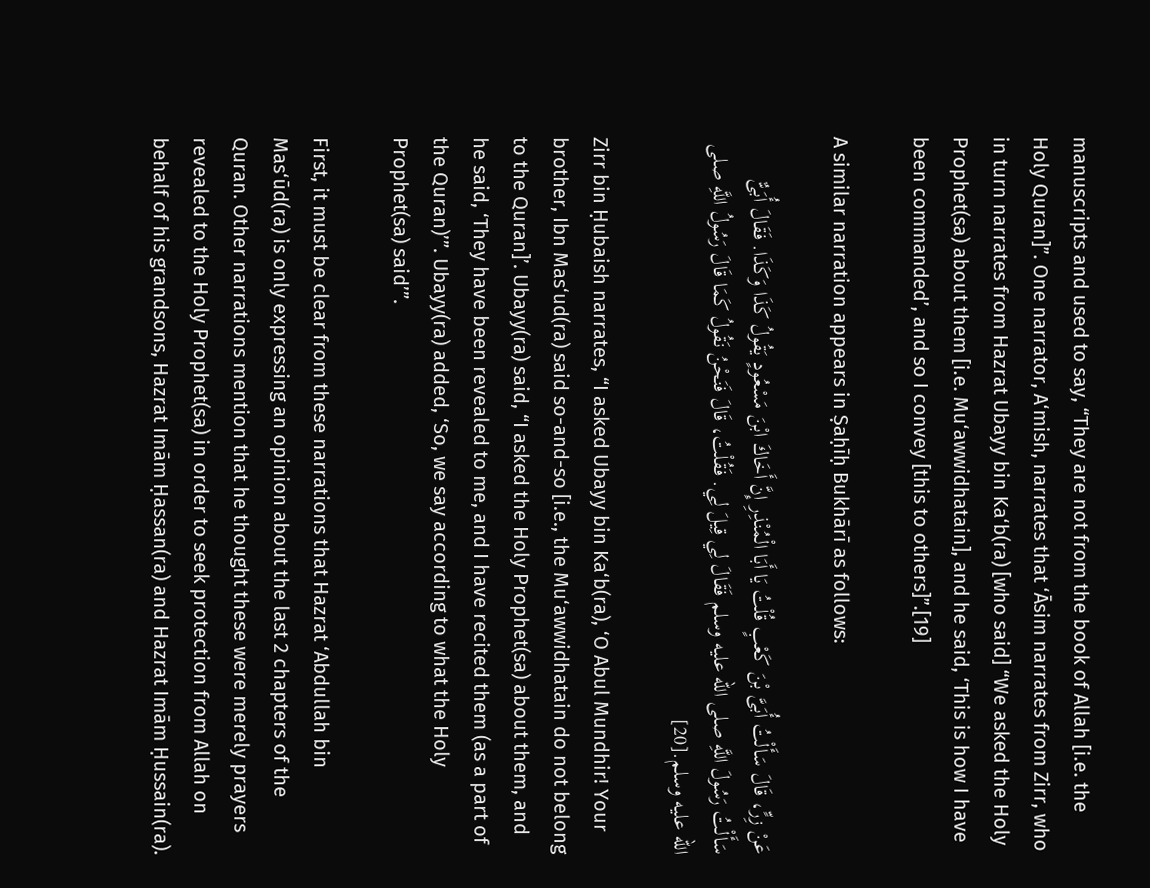manuscripts and used to say, “They are not from the book of Allah [i.e. the Holy Quran]”. One narrator, A‘mish, narrates that ‘Āsim narrates from Zirr, who in turn narrates from Hazrat Ubayy bin Ka‘b(ra) [who said] “We asked the Holy Prophet(sa) about them [i.e. Mu‘awwidhatain], and he said, ‘This is how I have been commanded’, and so I convey [this to others]”.[19]

A similar narration appears in Ṣaḥīḥ Bukhārī as follows:

عَنْ زِرٍّ، قَالَ سَأَلْتُ أُبَىَّ بْنَ كَعْبٍ قُلْتُ يَا أَبَا الْمُنْذِرِ إِنَّ أَخَاكَ ابْنَ مَسْعُودٍ يَقُولُ كَذَا وَكَذَا. فَقَالَ أُبَىٌّ سَأَلْتُ رَسُولَ اللَّهِ صلى الله عليه وسلم فَقَالَ لِي قِيلَ لِي. فَقُلْتُ، قَالَ فَنَحْنُ نَقُولُ كَمَا قَالَ رَسُولُ اللَّهِ صلى الله عليه وسلم.[20]

Zirr bin Ḥubaish narrates, “I asked Ubayy bin Ka‘b(ra), ‘O Abul Mundhir! Your brother, Ibn Mas‘ud(ra) said so-and-so [i.e., the Mu‘awwidhatain do not belong to the Quran]’. Ubayy(ra) said, “I asked the Holy Prophet(sa) about them, and he said, ‘They have been revealed to me, and I have recited them (as a part of the Quran)’”. Ubayy(ra) added, ‘So, we say according to what the Holy Prophet(sa) said’”.

First, it must be clear from these narrations that Hazrat ‘Abdullah bin Mas‘ūd(ra) is only expressing an opinion about the last 2 chapters of the Quran. Other narrations mention that he thought these were merely prayers revealed to the Holy Prophet(sa) in order to seek protection from Allah on behalf of his grandsons, Hazrat Imām Ḥassan(ra) and Hazrat Imām Ḥussain(ra).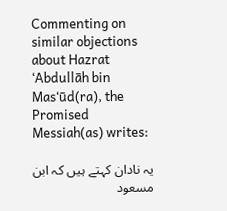Commenting on similar objections about Hazrat ‘Abdullāh bin Mas‘ūd(ra), the Promised Messiah(as) writes:

یہ نادان کہتے ہیں کہ ابن مسعود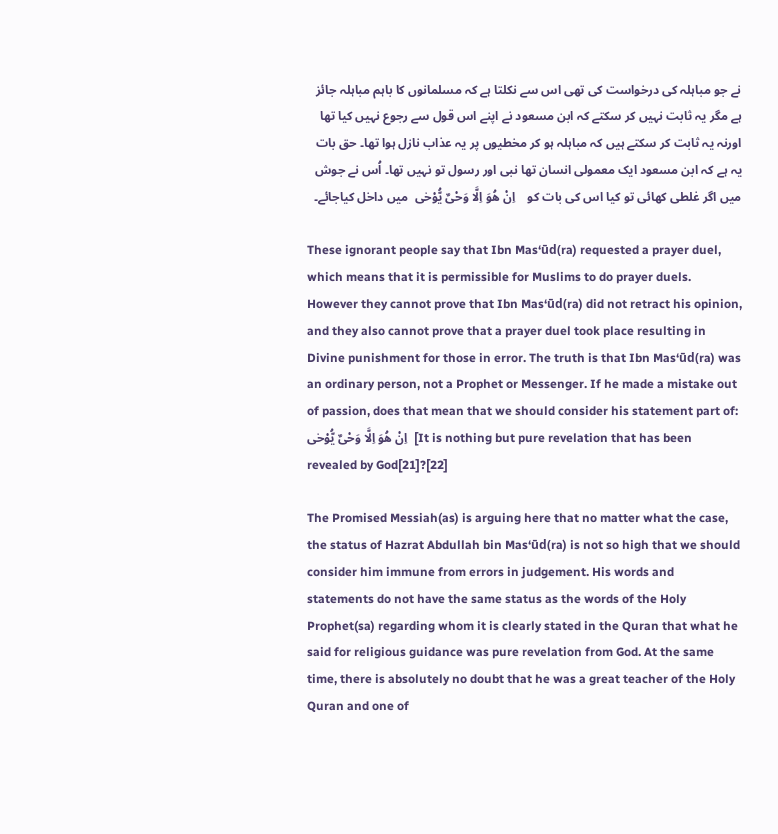نے جو مباہلہ کی درخواست کی تھی اس سے نکلتا ہے کہ مسلمانوں کا باہم مباہلہ جائز ہے مگر یہ ثابت نہیں کر سکتے کہ ابن مسعود نے اپنے اس قول سے رجوع نہیں کیا تھا اورنہ یہ ثابت کر سکتے ہیں کہ مباہلہ ہو کر مخطیوں پر یہ عذاب نازل ہوا تھا۔ حق بات یہ ہے کہ ابن مسعود ایک معمولی انسان تھا نبی اور رسول تو نہیں تھا۔ اُس نے جوش میں اگر غلطی کھائی تو کیا اس کی بات کو    اِنْ ھُوَ اِلَّا وَحْیٌ یُّوْحٰی  میں داخل کیاجائے۔

These ignorant people say that Ibn Mas‘ūd(ra) requested a prayer duel, which means that it is permissible for Muslims to do prayer duels. However they cannot prove that Ibn Mas‘ūd(ra) did not retract his opinion, and they also cannot prove that a prayer duel took place resulting in Divine punishment for those in error. The truth is that Ibn Mas‘ūd(ra) was an ordinary person, not a Prophet or Messenger. If he made a mistake out of passion, does that mean that we should consider his statement part of: اِنْ ھُوَ اِلَّا وَحْیٌ یُّوْحٰی  [It is nothing but pure revelation that has been revealed by God[21]?[22]

The Promised Messiah(as) is arguing here that no matter what the case, the status of Hazrat Abdullah bin Mas‘ūd(ra) is not so high that we should consider him immune from errors in judgement. His words and statements do not have the same status as the words of the Holy Prophet(sa) regarding whom it is clearly stated in the Quran that what he said for religious guidance was pure revelation from God. At the same time, there is absolutely no doubt that he was a great teacher of the Holy Quran and one of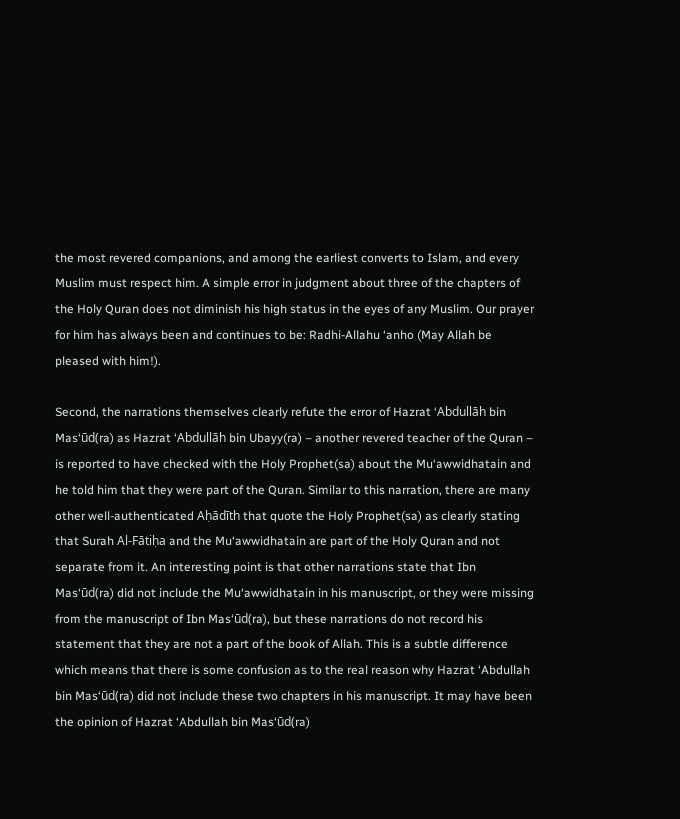the most revered companions, and among the earliest converts to Islam, and every Muslim must respect him. A simple error in judgment about three of the chapters of the Holy Quran does not diminish his high status in the eyes of any Muslim. Our prayer for him has always been and continues to be: Radhi-Allahu ‘anho (May Allah be pleased with him!).

Second, the narrations themselves clearly refute the error of Hazrat ‘Abdullāh bin Mas‘ūd(ra) as Hazrat ‘Abdullāh bin Ubayy(ra) – another revered teacher of the Quran – is reported to have checked with the Holy Prophet(sa) about the Mu‘awwidhatain and he told him that they were part of the Quran. Similar to this narration, there are many other well-authenticated Aḥādīth that quote the Holy Prophet(sa) as clearly stating that Surah Al-Fātiḥa and the Mu‘awwidhatain are part of the Holy Quran and not separate from it. An interesting point is that other narrations state that Ibn Mas‘ūd(ra) did not include the Mu‘awwidhatain in his manuscript, or they were missing from the manuscript of Ibn Mas‘ūd(ra), but these narrations do not record his statement that they are not a part of the book of Allah. This is a subtle difference which means that there is some confusion as to the real reason why Hazrat ‘Abdullah bin Mas‘ūd(ra) did not include these two chapters in his manuscript. It may have been the opinion of Hazrat ‘Abdullah bin Mas‘ūd(ra)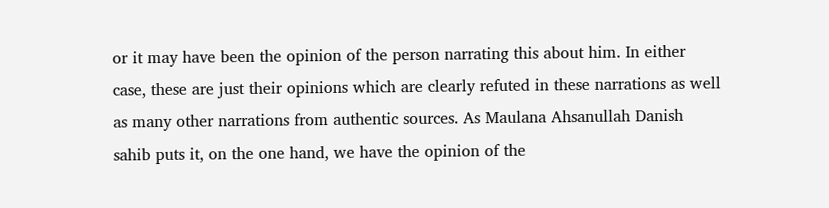or it may have been the opinion of the person narrating this about him. In either case, these are just their opinions which are clearly refuted in these narrations as well as many other narrations from authentic sources. As Maulana Ahsanullah Danish sahib puts it, on the one hand, we have the opinion of the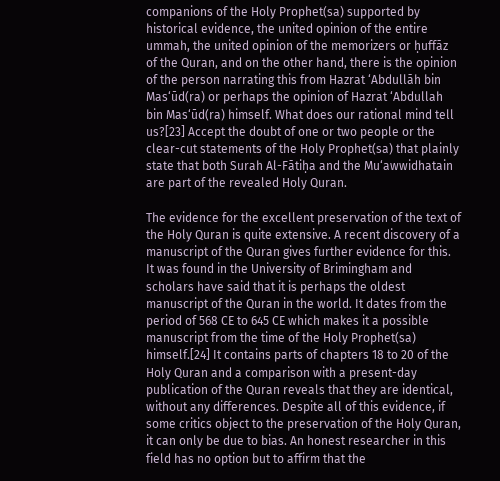companions of the Holy Prophet(sa) supported by historical evidence, the united opinion of the entire ummah, the united opinion of the memorizers or ḥuffāz of the Quran, and on the other hand, there is the opinion of the person narrating this from Hazrat ‘Abdullāh bin Mas‘ūd(ra) or perhaps the opinion of Hazrat ‘Abdullah bin Mas‘ūd(ra) himself. What does our rational mind tell us?[23] Accept the doubt of one or two people or the clear-cut statements of the Holy Prophet(sa) that plainly state that both Surah Al-Fātiḥa and the Mu‘awwidhatain are part of the revealed Holy Quran.

The evidence for the excellent preservation of the text of the Holy Quran is quite extensive. A recent discovery of a manuscript of the Quran gives further evidence for this. It was found in the University of Brimingham and scholars have said that it is perhaps the oldest manuscript of the Quran in the world. It dates from the period of 568 CE to 645 CE which makes it a possible manuscript from the time of the Holy Prophet(sa) himself.[24] It contains parts of chapters 18 to 20 of the Holy Quran and a comparison with a present-day publication of the Quran reveals that they are identical, without any differences. Despite all of this evidence, if some critics object to the preservation of the Holy Quran, it can only be due to bias. An honest researcher in this field has no option but to affirm that the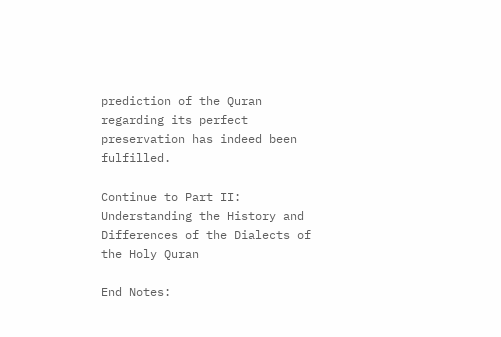prediction of the Quran regarding its perfect preservation has indeed been fulfilled.

Continue to Part II: Understanding the History and Differences of the Dialects of the Holy Quran

End Notes: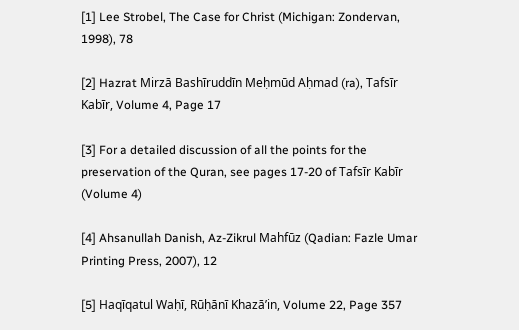[1] Lee Strobel, The Case for Christ (Michigan: Zondervan, 1998), 78

[2] Hazrat Mirzā Bashīruddīn Meḥmūd Aḥmad (ra), Tafsīr Kabīr, Volume 4, Page 17

[3] For a detailed discussion of all the points for the preservation of the Quran, see pages 17-20 of Tafsīr Kabīr (Volume 4)

[4] Ahsanullah Danish, Az-Zikrul Mahfūz (Qadian: Fazle Umar Printing Press, 2007), 12

[5] Haqīqatul Waḥī, Rūḥānī Khazā’in, Volume 22, Page 357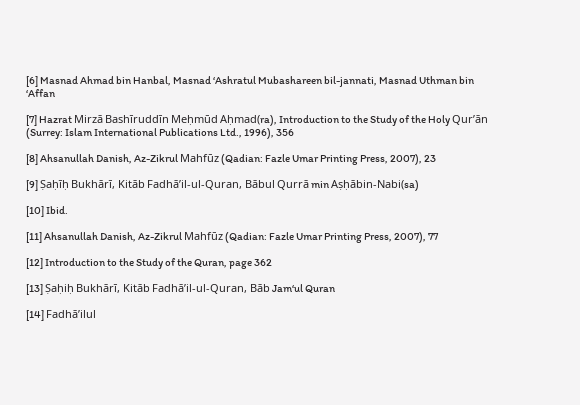[6] Masnad Ahmad bin Hanbal, Masnad ‘Ashratul Mubashareen bil-jannati, Masnad Uthman bin ‘Affan

[7] Hazrat Mirzā Bashīruddīn Meḥmūd Aḥmad(ra), Introduction to the Study of the Holy Qur’ān (Surrey: Islam International Publications Ltd., 1996), 356

[8] Ahsanullah Danish, Az-Zikrul Mahfūz (Qadian: Fazle Umar Printing Press, 2007), 23

[9] Ṣaḥīḥ Bukhārī, Kitāb Fadhā’il-ul-Quran, Bābul Qurrā min Aṣḥābin-Nabi(sa)

[10] Ibid.

[11] Ahsanullah Danish, Az-Zikrul Mahfūz (Qadian: Fazle Umar Printing Press, 2007), 77

[12] Introduction to the Study of the Quran, page 362

[13] Ṣaḥiḥ Bukhārī, Kitāb Fadhā’il-ul-Quran, Bāb Jam‘ul Quran

[14] Fadhā’ilul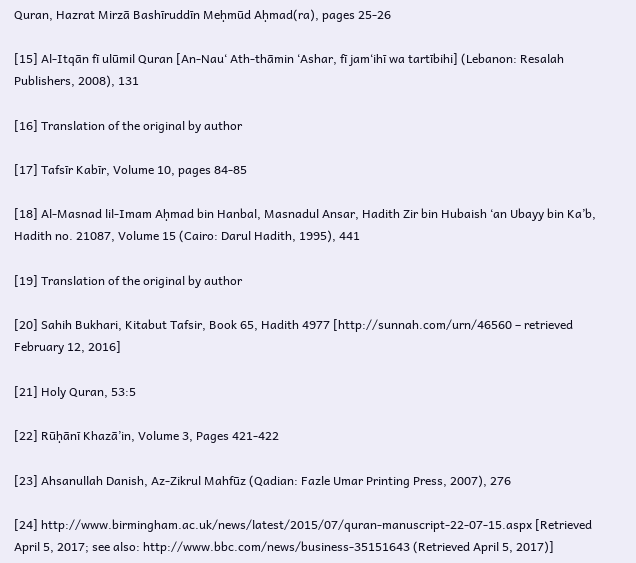Quran, Hazrat Mirzā Bashīruddīn Meḥmūd Aḥmad(ra), pages 25-26

[15] Al-Itqān fī ulūmil Quran [An-Nau‘ Ath-thāmin ‘Ashar, fī jam‘ihī wa tartībihi] (Lebanon: Resalah Publishers, 2008), 131

[16] Translation of the original by author

[17] Tafsīr Kabīr, Volume 10, pages 84-85

[18] Al-Masnad lil-Imam Aḥmad bin Hanbal, Masnadul Ansar, Hadith Zir bin Hubaish ‘an Ubayy bin Ka’b, Hadith no. 21087, Volume 15 (Cairo: Darul Hadith, 1995), 441

[19] Translation of the original by author

[20] Sahih Bukhari, Kitabut Tafsir, Book 65, Hadith 4977 [http://sunnah.com/urn/46560 – retrieved February 12, 2016]

[21] Holy Quran, 53:5

[22] Rūḥānī Khazā’in, Volume 3, Pages 421-422

[23] Ahsanullah Danish, Az-Zikrul Mahfūz (Qadian: Fazle Umar Printing Press, 2007), 276

[24] http://www.birmingham.ac.uk/news/latest/2015/07/quran-manuscript-22-07-15.aspx [Retrieved April 5, 2017; see also: http://www.bbc.com/news/business-35151643 (Retrieved April 5, 2017)]